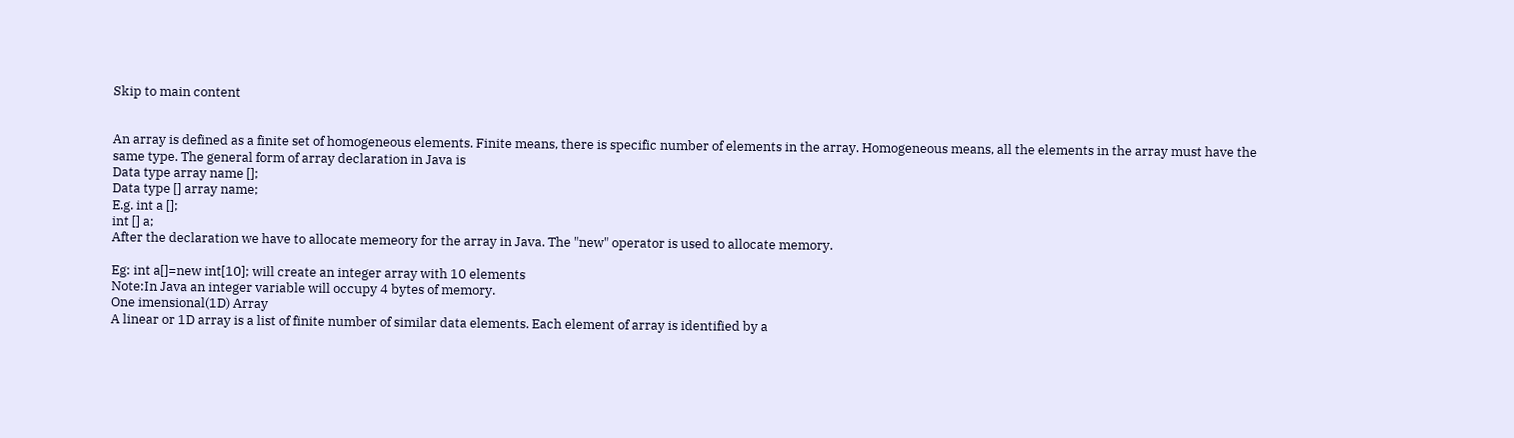Skip to main content


An array is defined as a finite set of homogeneous elements. Finite means, there is specific number of elements in the array. Homogeneous means, all the elements in the array must have the same type. The general form of array declaration in Java is
Data type array name [];
Data type [] array name;
E.g. int a [];
int [] a;
After the declaration we have to allocate memeory for the array in Java. The "new" operator is used to allocate memory.

Eg: int a[]=new int[10]; will create an integer array with 10 elements
Note:In Java an integer variable will occupy 4 bytes of memory.
One imensional(1D) Array
A linear or 1D array is a list of finite number of similar data elements. Each element of array is identified by a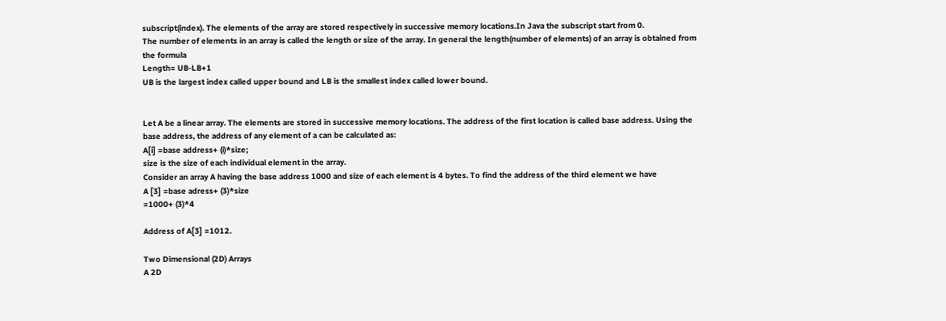subscript(index). The elements of the array are stored respectively in successive memory locations.In Java the subscript start from 0.
The number of elements in an array is called the length or size of the array. In general the length(number of elements) of an array is obtained from the formula
Length= UB-LB+1
UB is the largest index called upper bound and LB is the smallest index called lower bound.


Let A be a linear array. The elements are stored in successive memory locations. The address of the first location is called base address. Using the base address, the address of any element of a can be calculated as:
A[i] =base address+ (i)*size;
size is the size of each individual element in the array.
Consider an array A having the base address 1000 and size of each element is 4 bytes. To find the address of the third element we have
A [3] =base adress+ (3)*size
=1000+ (3)*4

Address of A[3] =1012.

Two Dimensional (2D) Arrays
A 2D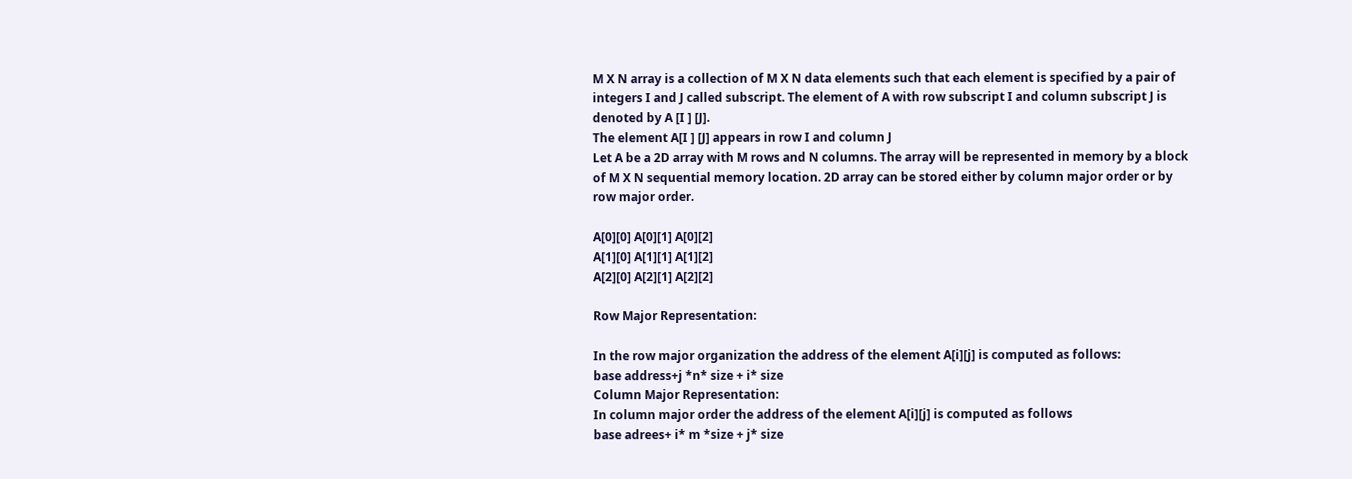M X N array is a collection of M X N data elements such that each element is specified by a pair of integers I and J called subscript. The element of A with row subscript I and column subscript J is denoted by A [I ] [J].
The element A[I ] [J] appears in row I and column J
Let A be a 2D array with M rows and N columns. The array will be represented in memory by a block of M X N sequential memory location. 2D array can be stored either by column major order or by row major order.

A[0][0] A[0][1] A[0][2]
A[1][0] A[1][1] A[1][2]
A[2][0] A[2][1] A[2][2]

Row Major Representation:

In the row major organization the address of the element A[i][j] is computed as follows:
base address+j *n* size + i* size
Column Major Representation:
In column major order the address of the element A[i][j] is computed as follows
base adrees+ i* m *size + j* size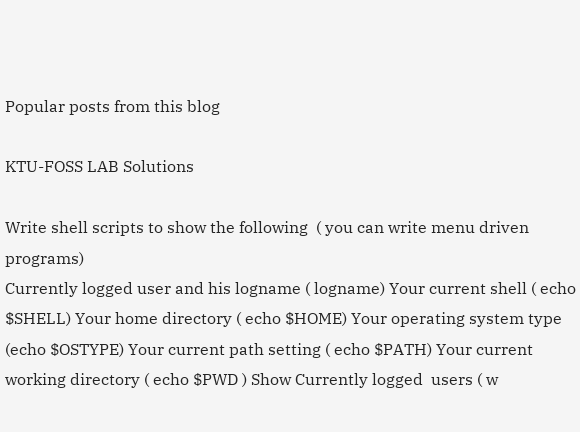Popular posts from this blog

KTU-FOSS LAB Solutions

Write shell scripts to show the following  ( you can write menu driven programs)
Currently logged user and his logname ( logname) Your current shell ( echo $SHELL) Your home directory ( echo $HOME) Your operating system type (echo $OSTYPE) Your current path setting ( echo $PATH) Your current working directory ( echo $PWD ) Show Currently logged  users ( w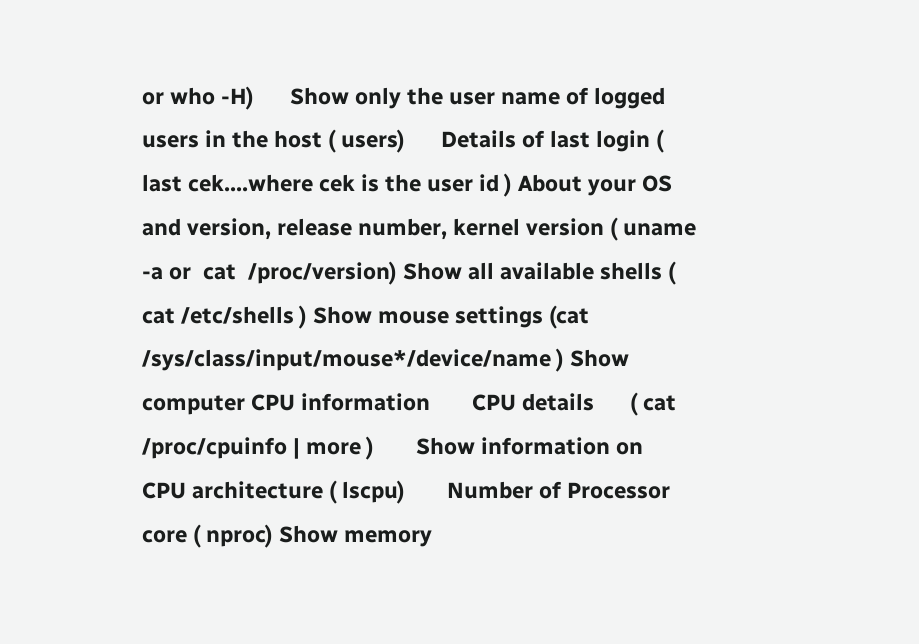or who -H)      Show only the user name of logged users in the host ( users)      Details of last login ( last cek....where cek is the user id ) About your OS and version, release number, kernel version ( uname -a or  cat  /proc/version) Show all available shells ( cat /etc/shells ) Show mouse settings (cat  /sys/class/input/mouse*/device/name ) Show computer CPU information       CPU details      ( cat /proc/cpuinfo | more )       Show information on  CPU architecture ( lscpu)       Number of Processor core ( nproc) Show memory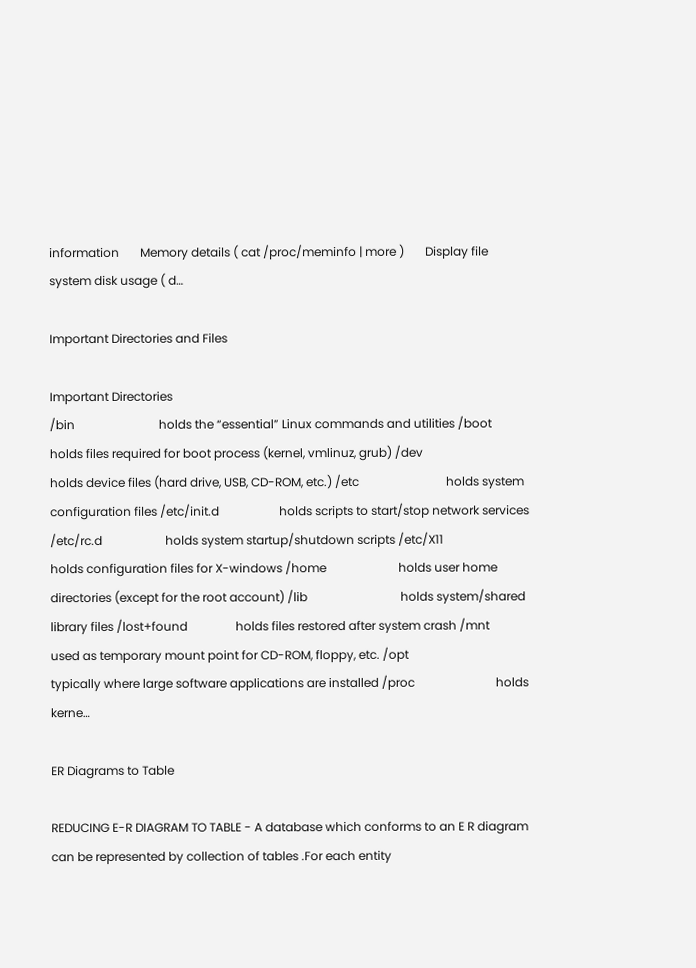information       Memory details ( cat /proc/meminfo | more )       Display file system disk usage ( d…

Important Directories and Files

Important Directories
/bin                            holds the “essential” Linux commands and utilities /boot                          holds files required for boot process (kernel, vmlinuz, grub) /dev                            holds device files (hard drive, USB, CD-ROM, etc.) /etc                             holds system configuration files /etc/init.d                    holds scripts to start/stop network services /etc/rc.d                     holds system startup/shutdown scripts /etc/X11                      holds configuration files for X-windows /home                        holds user home directories (except for the root account) /lib                               holds system/shared library files /lost+found                holds files restored after system crash /mnt                            used as temporary mount point for CD-ROM, floppy, etc. /opt                              typically where large software applications are installed /proc                           holds kerne…

ER Diagrams to Table

REDUCING E-R DIAGRAM TO TABLE - A database which conforms to an E R diagram can be represented by collection of tables .For each entity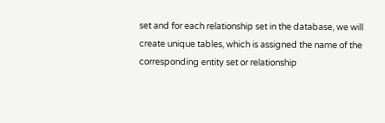set and for each relationship set in the database, we will create unique tables, which is assigned the name of the corresponding entity set or relationship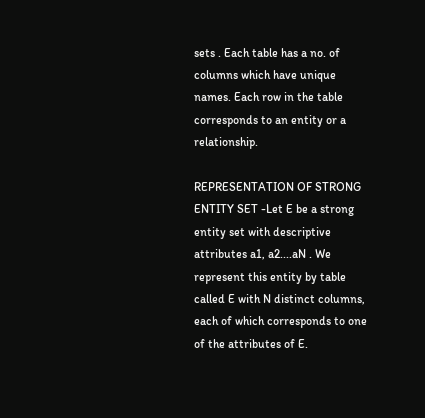sets . Each table has a no. of columns which have unique names. Each row in the table corresponds to an entity or a relationship.

REPRESENTATION OF STRONG ENTITY SET -Let E be a strong entity set with descriptive attributes a1, a2....aN . We represent this entity by table called E with N distinct columns, each of which corresponds to one of the attributes of E.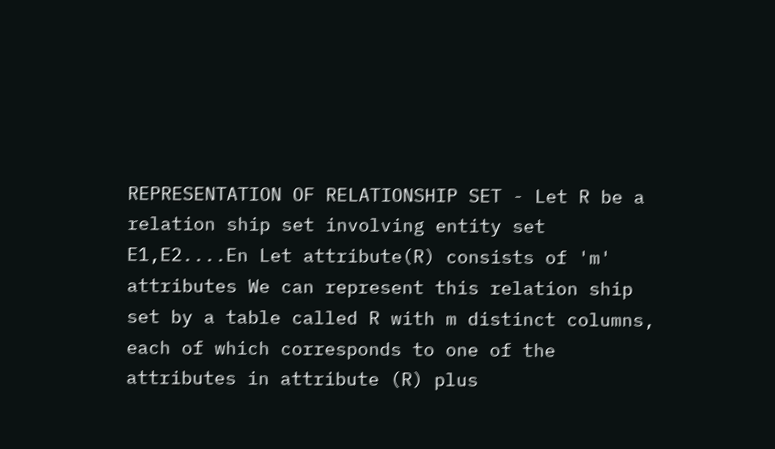REPRESENTATION OF RELATIONSHIP SET - Let R be a relation ship set involving entity set E1,E2....En Let attribute(R) consists of 'm' attributes We can represent this relation ship set by a table called R with m distinct columns, each of which corresponds to one of the attributes in attribute (R) plus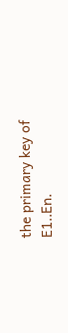the primary key of E1..En.